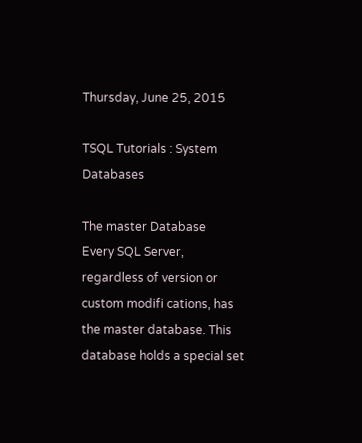Thursday, June 25, 2015

TSQL Tutorials : System Databases

The master Database
Every SQL Server, regardless of version or custom modifi cations, has the master database. This
database holds a special set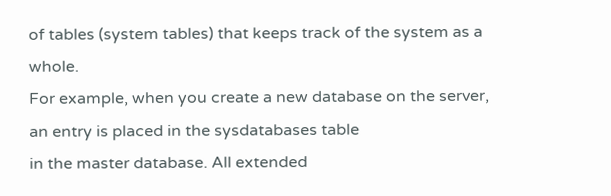of tables (system tables) that keeps track of the system as a whole.
For example, when you create a new database on the server, an entry is placed in the sysdatabases table
in the master database. All extended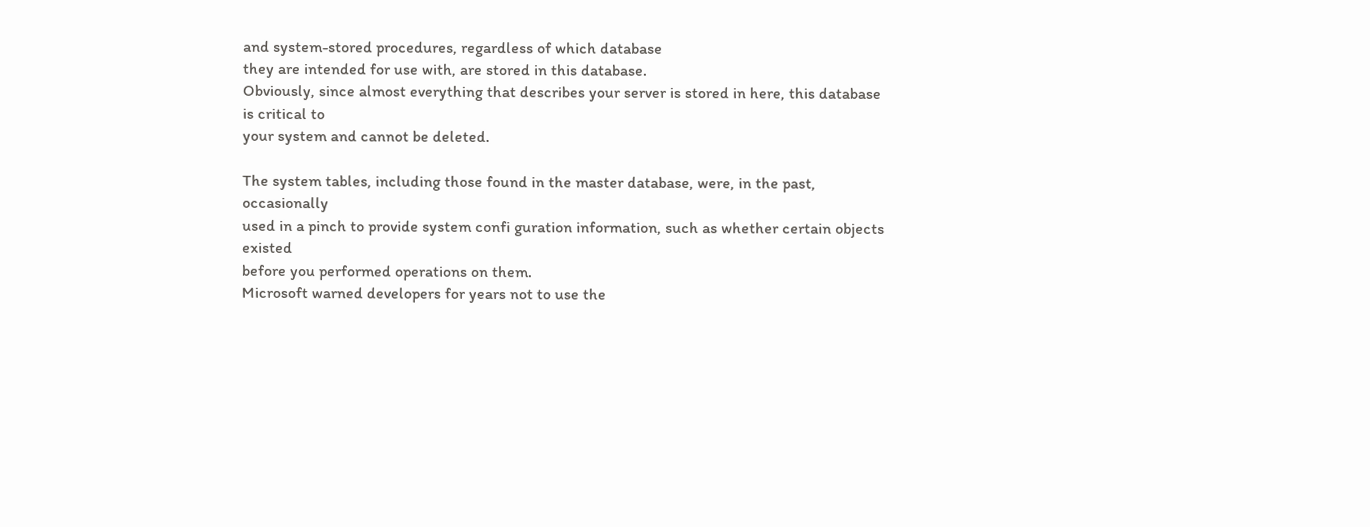and system-stored procedures, regardless of which database
they are intended for use with, are stored in this database.
Obviously, since almost everything that describes your server is stored in here, this database is critical to
your system and cannot be deleted.

The system tables, including those found in the master database, were, in the past, occasionally
used in a pinch to provide system confi guration information, such as whether certain objects existed
before you performed operations on them.
Microsoft warned developers for years not to use the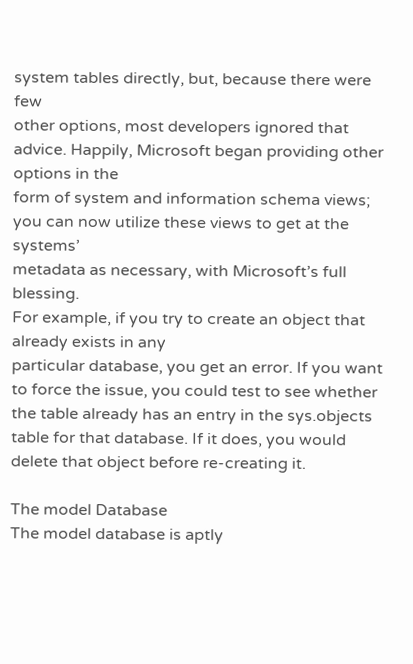system tables directly, but, because there were few
other options, most developers ignored that  advice. Happily, Microsoft began providing other options in the
form of system and information schema views; you can now utilize these views to get at the systems’
metadata as necessary, with Microsoft’s full blessing.
For example, if you try to create an object that already exists in any
particular database, you get an error. If you want to force the issue, you could test to see whether
the table already has an entry in the sys.objects table for that database. If it does, you would
delete that object before re-creating it.

The model Database
The model database is aptly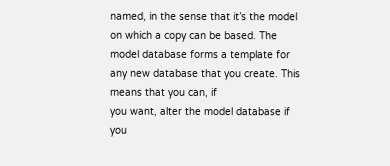named, in the sense that it’s the model on which a copy can be based. The
model database forms a template for any new database that you create. This means that you can, if
you want, alter the model database if you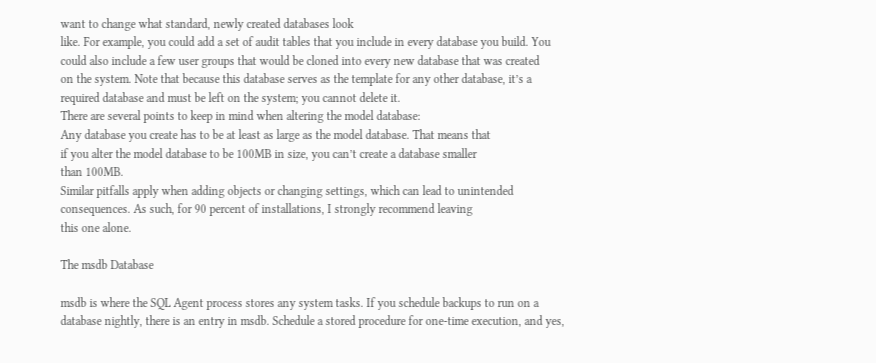want to change what standard, newly created databases look
like. For example, you could add a set of audit tables that you include in every database you build. You
could also include a few user groups that would be cloned into every new database that was created
on the system. Note that because this database serves as the template for any other database, it’s a
required database and must be left on the system; you cannot delete it.
There are several points to keep in mind when altering the model database:
Any database you create has to be at least as large as the model database. That means that
if you alter the model database to be 100MB in size, you can’t create a database smaller
than 100MB.
Similar pitfalls apply when adding objects or changing settings, which can lead to unintended
consequences. As such, for 90 percent of installations, I strongly recommend leaving
this one alone.

The msdb Database

msdb is where the SQL Agent process stores any system tasks. If you schedule backups to run on a
database nightly, there is an entry in msdb. Schedule a stored procedure for one-time execution, and yes,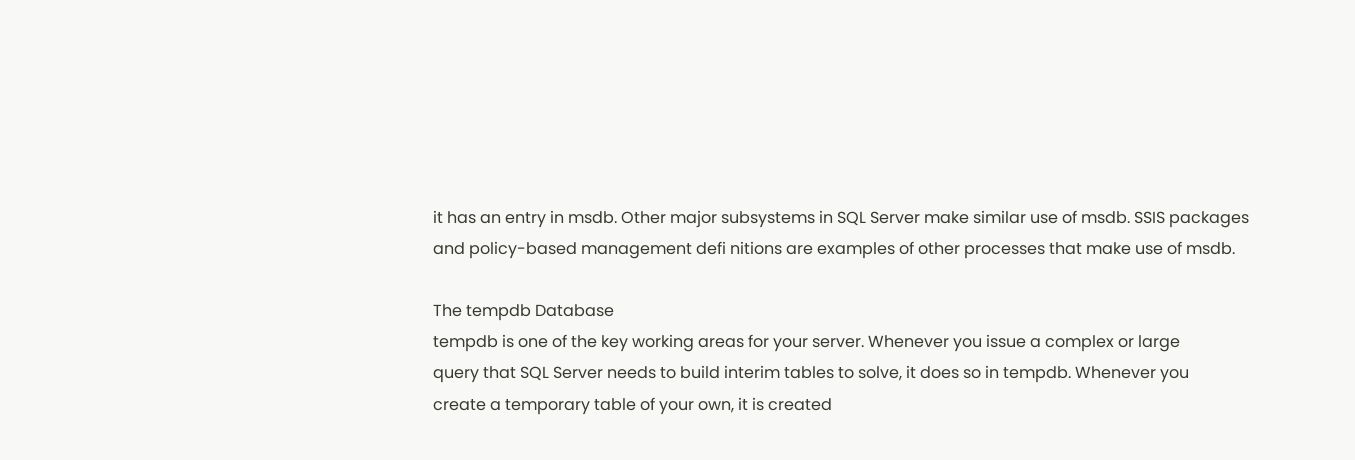it has an entry in msdb. Other major subsystems in SQL Server make similar use of msdb. SSIS packages
and policy-based management defi nitions are examples of other processes that make use of msdb.

The tempdb Database
tempdb is one of the key working areas for your server. Whenever you issue a complex or large
query that SQL Server needs to build interim tables to solve, it does so in tempdb. Whenever you
create a temporary table of your own, it is created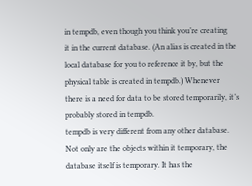in tempdb, even though you think you’re creating
it in the current database. (An alias is created in the local database for you to reference it by, but the
physical table is created in tempdb.) Whenever there is a need for data to be stored temporarily, it’s
probably stored in tempdb.
tempdb is very different from any other database. Not only are the objects within it temporary, the
database itself is temporary. It has the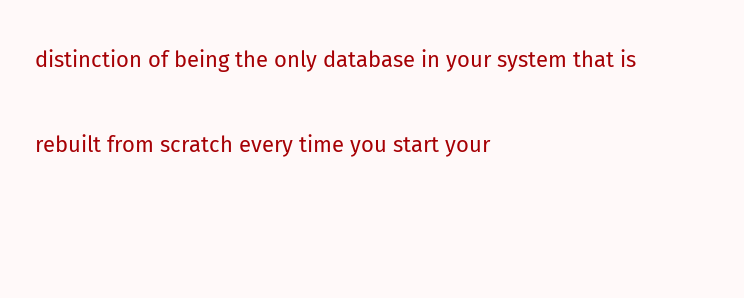distinction of being the only database in your system that is

rebuilt from scratch every time you start your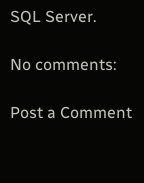SQL Server.

No comments:

Post a Comment